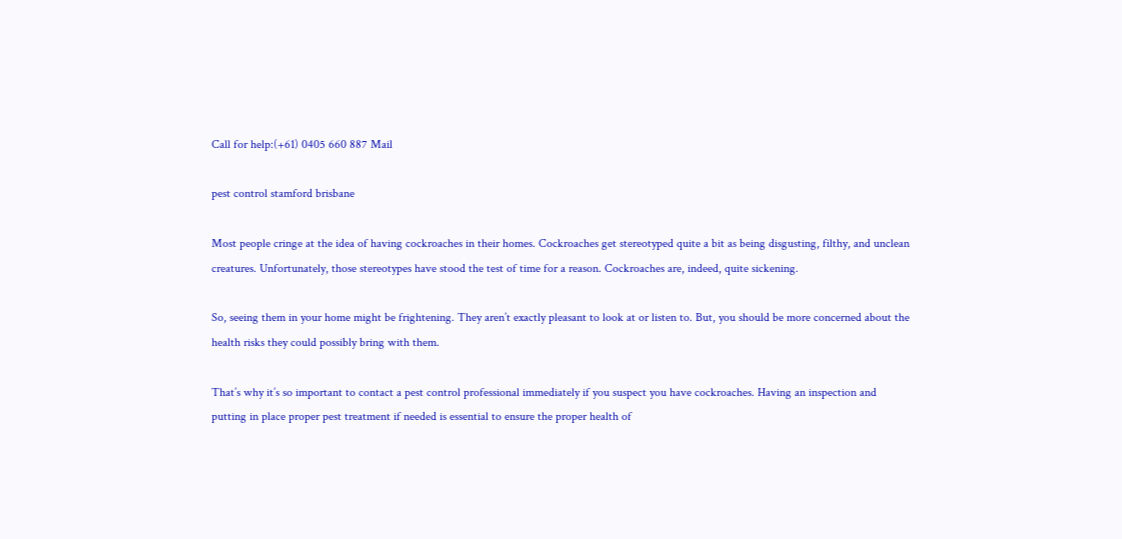Call for help:(+61) 0405 660 887 Mail

pest control stamford brisbane

Most people cringe at the idea of having cockroaches in their homes. Cockroaches get stereotyped quite a bit as being disgusting, filthy, and unclean creatures. Unfortunately, those stereotypes have stood the test of time for a reason. Cockroaches are, indeed, quite sickening.

So, seeing them in your home might be frightening. They aren’t exactly pleasant to look at or listen to. But, you should be more concerned about the health risks they could possibly bring with them.

That’s why it’s so important to contact a pest control professional immediately if you suspect you have cockroaches. Having an inspection and putting in place proper pest treatment if needed is essential to ensure the proper health of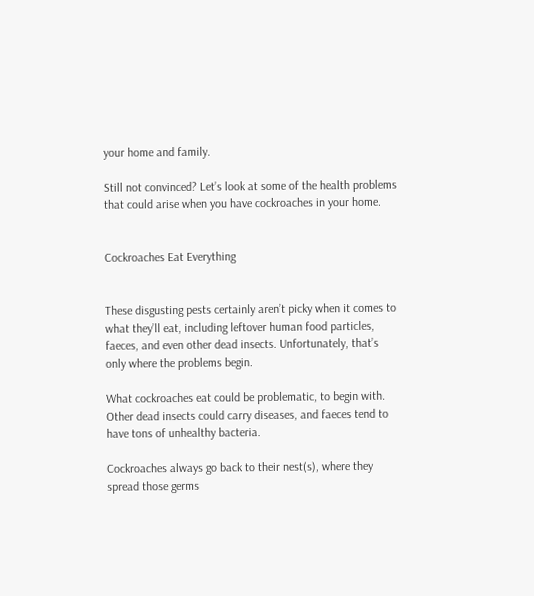your home and family.

Still not convinced? Let’s look at some of the health problems that could arise when you have cockroaches in your home.


Cockroaches Eat Everything


These disgusting pests certainly aren’t picky when it comes to what they’ll eat, including leftover human food particles, faeces, and even other dead insects. Unfortunately, that’s only where the problems begin.

What cockroaches eat could be problematic, to begin with. Other dead insects could carry diseases, and faeces tend to have tons of unhealthy bacteria.

Cockroaches always go back to their nest(s), where they spread those germs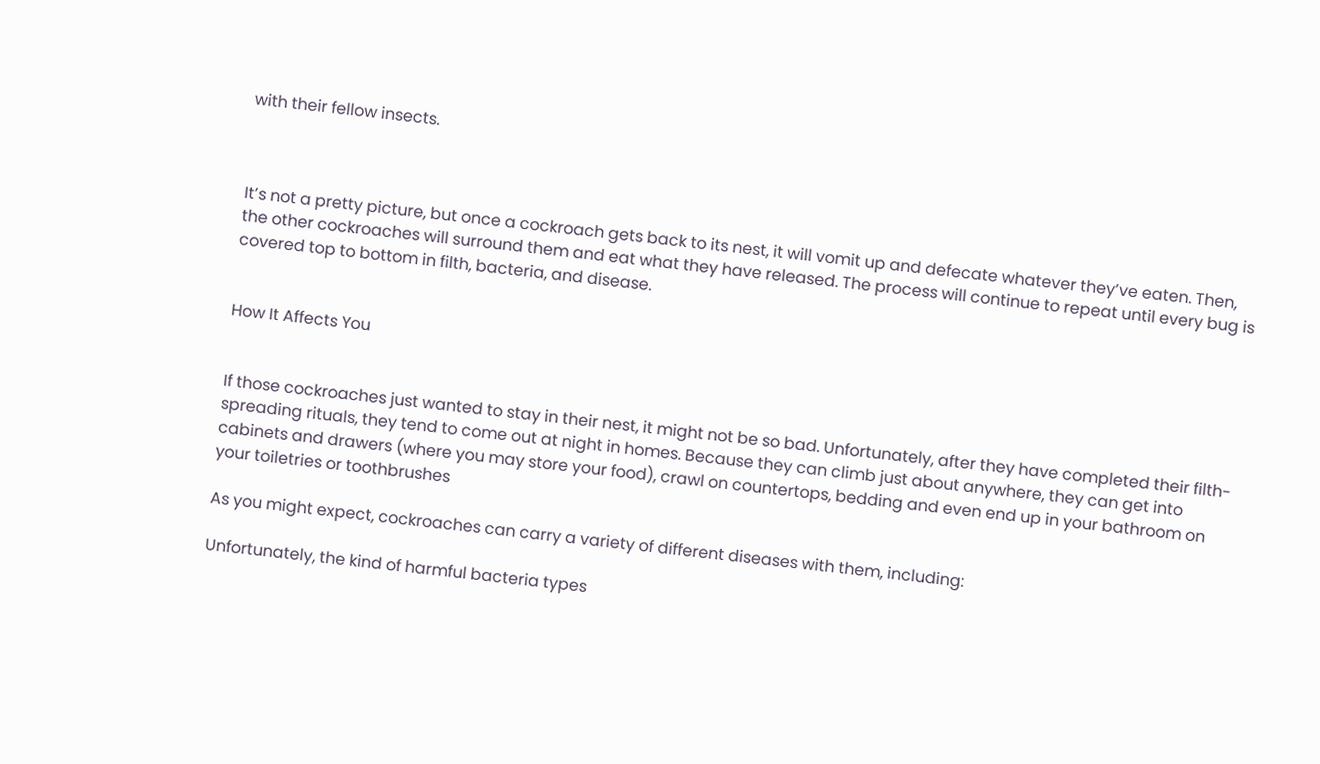with their fellow insects.



It’s not a pretty picture, but once a cockroach gets back to its nest, it will vomit up and defecate whatever they’ve eaten. Then, the other cockroaches will surround them and eat what they have released. The process will continue to repeat until every bug is covered top to bottom in filth, bacteria, and disease.


How It Affects You


If those cockroaches just wanted to stay in their nest, it might not be so bad. Unfortunately, after they have completed their filth-spreading rituals, they tend to come out at night in homes. Because they can climb just about anywhere, they can get into cabinets and drawers (where you may store your food), crawl on countertops, bedding and even end up in your bathroom on your toiletries or toothbrushes

As you might expect, cockroaches can carry a variety of different diseases with them, including:

Unfortunately, the kind of harmful bacteria types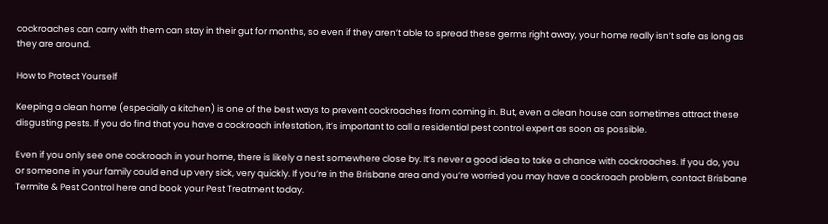cockroaches can carry with them can stay in their gut for months, so even if they aren’t able to spread these germs right away, your home really isn’t safe as long as they are around.

How to Protect Yourself

Keeping a clean home (especially a kitchen) is one of the best ways to prevent cockroaches from coming in. But, even a clean house can sometimes attract these disgusting pests. If you do find that you have a cockroach infestation, it’s important to call a residential pest control expert as soon as possible.

Even if you only see one cockroach in your home, there is likely a nest somewhere close by. It’s never a good idea to take a chance with cockroaches. If you do, you or someone in your family could end up very sick, very quickly. If you’re in the Brisbane area and you’re worried you may have a cockroach problem, contact Brisbane Termite & Pest Control here and book your Pest Treatment today.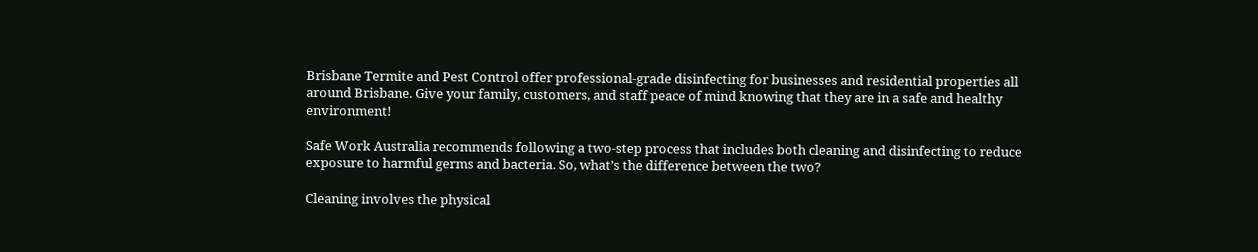Brisbane Termite and Pest Control offer professional-grade disinfecting for businesses and residential properties all around Brisbane. Give your family, customers, and staff peace of mind knowing that they are in a safe and healthy environment!

Safe Work Australia recommends following a two-step process that includes both cleaning and disinfecting to reduce exposure to harmful germs and bacteria. So, what’s the difference between the two?

Cleaning involves the physical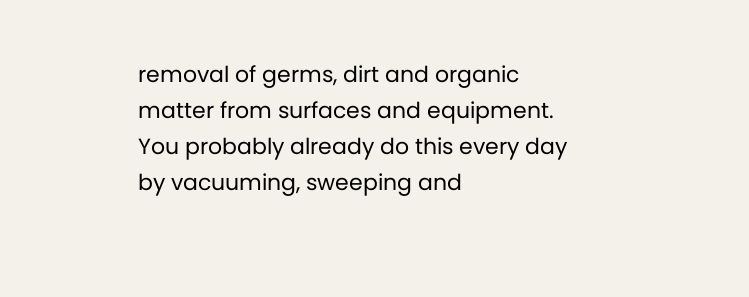removal of germs, dirt and organic matter from surfaces and equipment. You probably already do this every day by vacuuming, sweeping and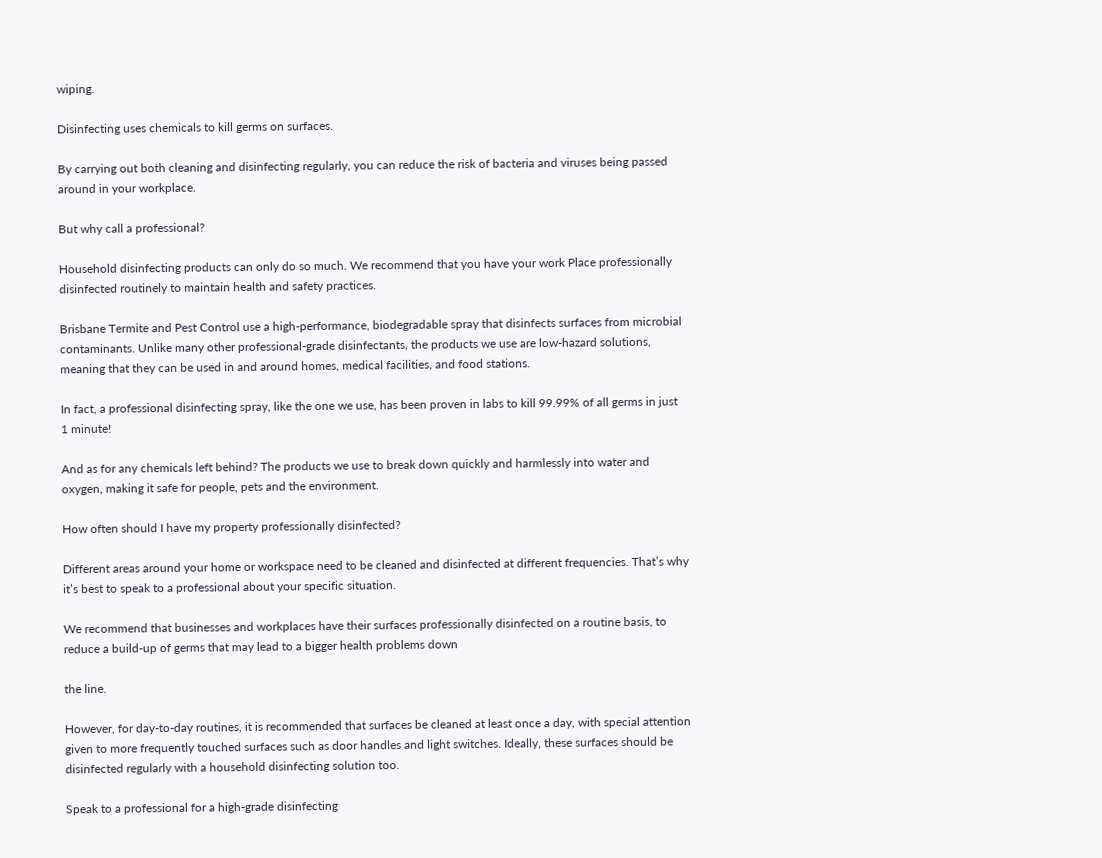wiping.

Disinfecting uses chemicals to kill germs on surfaces.

By carrying out both cleaning and disinfecting regularly, you can reduce the risk of bacteria and viruses being passed around in your workplace.

But why call a professional?

Household disinfecting products can only do so much. We recommend that you have your work Place professionally disinfected routinely to maintain health and safety practices.

Brisbane Termite and Pest Control use a high-performance, biodegradable spray that disinfects surfaces from microbial contaminants. Unlike many other professional-grade disinfectants, the products we use are low-hazard solutions, meaning that they can be used in and around homes, medical facilities, and food stations.

In fact, a professional disinfecting spray, like the one we use, has been proven in labs to kill 99.99% of all germs in just 1 minute!

And as for any chemicals left behind? The products we use to break down quickly and harmlessly into water and oxygen, making it safe for people, pets and the environment.

How often should I have my property professionally disinfected?

Different areas around your home or workspace need to be cleaned and disinfected at different frequencies. That’s why it’s best to speak to a professional about your specific situation.

We recommend that businesses and workplaces have their surfaces professionally disinfected on a routine basis, to reduce a build-up of germs that may lead to a bigger health problems down

the line.

However, for day-to-day routines, it is recommended that surfaces be cleaned at least once a day, with special attention given to more frequently touched surfaces such as door handles and light switches. Ideally, these surfaces should be disinfected regularly with a household disinfecting solution too.

Speak to a professional for a high-grade disinfecting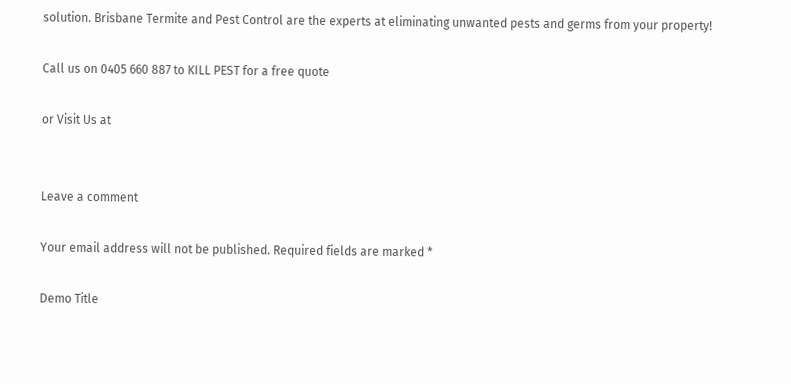solution. Brisbane Termite and Pest Control are the experts at eliminating unwanted pests and germs from your property!

Call us on 0405 660 887 to KILL PEST for a free quote

or Visit Us at


Leave a comment

Your email address will not be published. Required fields are marked *

Demo Title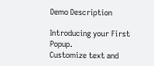Demo Description

Introducing your First Popup.
Customize text and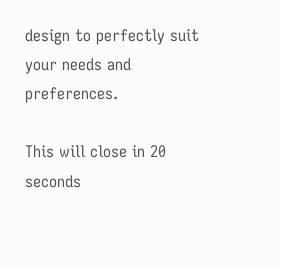design to perfectly suit your needs and preferences.

This will close in 20 seconds